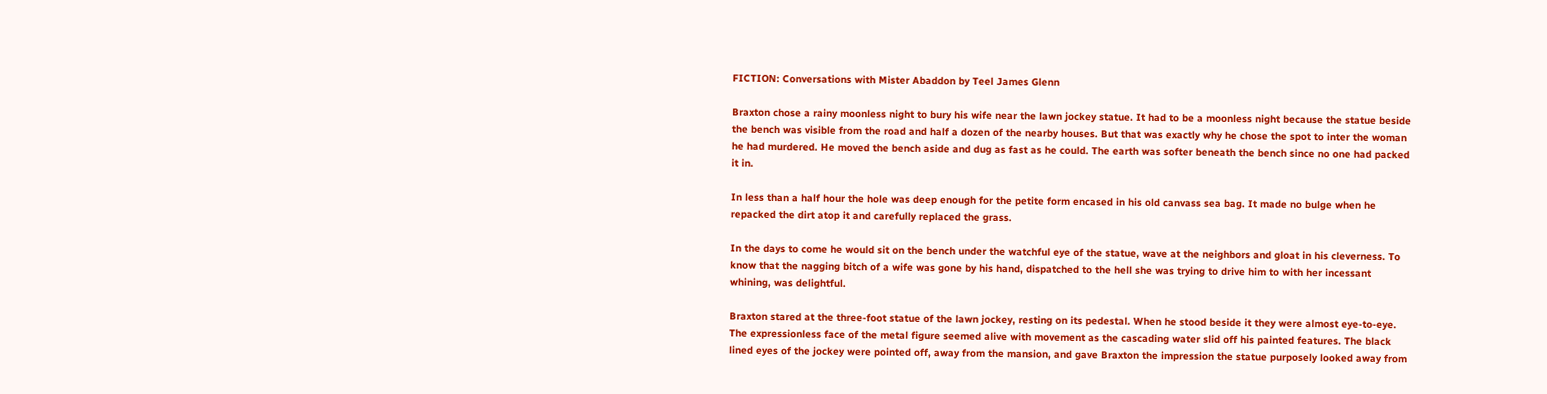FICTION: Conversations with Mister Abaddon by Teel James Glenn

Braxton chose a rainy moonless night to bury his wife near the lawn jockey statue. It had to be a moonless night because the statue beside the bench was visible from the road and half a dozen of the nearby houses. But that was exactly why he chose the spot to inter the woman he had murdered. He moved the bench aside and dug as fast as he could. The earth was softer beneath the bench since no one had packed it in.

In less than a half hour the hole was deep enough for the petite form encased in his old canvass sea bag. It made no bulge when he repacked the dirt atop it and carefully replaced the grass.

In the days to come he would sit on the bench under the watchful eye of the statue, wave at the neighbors and gloat in his cleverness. To know that the nagging bitch of a wife was gone by his hand, dispatched to the hell she was trying to drive him to with her incessant whining, was delightful.

Braxton stared at the three-foot statue of the lawn jockey, resting on its pedestal. When he stood beside it they were almost eye-to-eye. The expressionless face of the metal figure seemed alive with movement as the cascading water slid off his painted features. The black lined eyes of the jockey were pointed off, away from the mansion, and gave Braxton the impression the statue purposely looked away from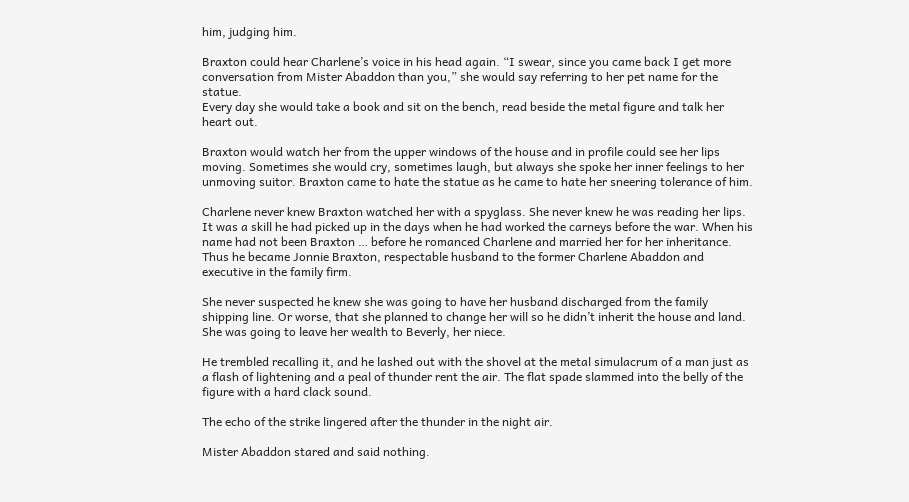him, judging him.

Braxton could hear Charlene’s voice in his head again. “I swear, since you came back I get more conversation from Mister Abaddon than you,” she would say referring to her pet name for the statue.
Every day she would take a book and sit on the bench, read beside the metal figure and talk her heart out.

Braxton would watch her from the upper windows of the house and in profile could see her lips moving. Sometimes she would cry, sometimes laugh, but always she spoke her inner feelings to her unmoving suitor. Braxton came to hate the statue as he came to hate her sneering tolerance of him.

Charlene never knew Braxton watched her with a spyglass. She never knew he was reading her lips. It was a skill he had picked up in the days when he had worked the carneys before the war. When his name had not been Braxton … before he romanced Charlene and married her for her inheritance. Thus he became Jonnie Braxton, respectable husband to the former Charlene Abaddon and executive in the family firm.

She never suspected he knew she was going to have her husband discharged from the family shipping line. Or worse, that she planned to change her will so he didn’t inherit the house and land. She was going to leave her wealth to Beverly, her niece.

He trembled recalling it, and he lashed out with the shovel at the metal simulacrum of a man just as a flash of lightening and a peal of thunder rent the air. The flat spade slammed into the belly of the figure with a hard clack sound.

The echo of the strike lingered after the thunder in the night air.

Mister Abaddon stared and said nothing.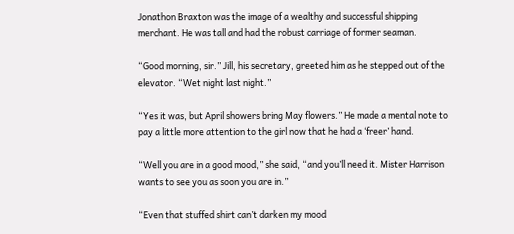Jonathon Braxton was the image of a wealthy and successful shipping merchant. He was tall and had the robust carriage of former seaman.

“Good morning, sir.” Jill, his secretary, greeted him as he stepped out of the elevator. “Wet night last night.”

“Yes it was, but April showers bring May flowers.” He made a mental note to pay a little more attention to the girl now that he had a ‘freer’ hand.

“Well you are in a good mood,” she said, “and you’ll need it. Mister Harrison wants to see you as soon you are in.”

“Even that stuffed shirt can’t darken my mood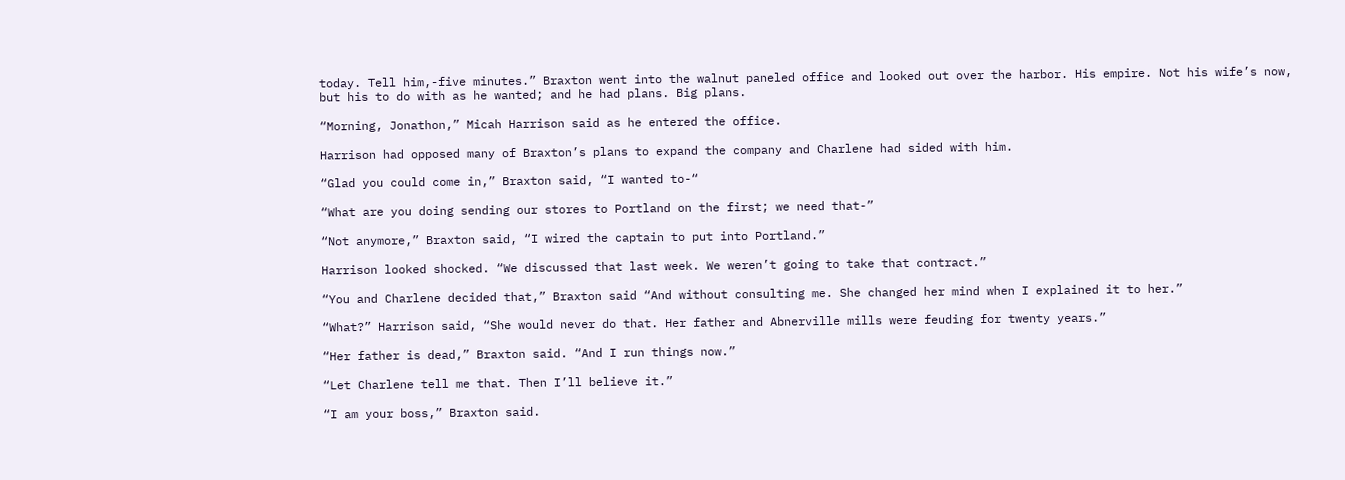today. Tell him,-five minutes.” Braxton went into the walnut paneled office and looked out over the harbor. His empire. Not his wife’s now, but his to do with as he wanted; and he had plans. Big plans.

“Morning, Jonathon,” Micah Harrison said as he entered the office.

Harrison had opposed many of Braxton’s plans to expand the company and Charlene had sided with him.

“Glad you could come in,” Braxton said, “I wanted to-“

“What are you doing sending our stores to Portland on the first; we need that-”

“Not anymore,” Braxton said, “I wired the captain to put into Portland.”

Harrison looked shocked. “We discussed that last week. We weren’t going to take that contract.”

“You and Charlene decided that,” Braxton said “And without consulting me. She changed her mind when I explained it to her.”

“What?” Harrison said, “She would never do that. Her father and Abnerville mills were feuding for twenty years.”

“Her father is dead,” Braxton said. “And I run things now.”

“Let Charlene tell me that. Then I’ll believe it.”

“I am your boss,” Braxton said.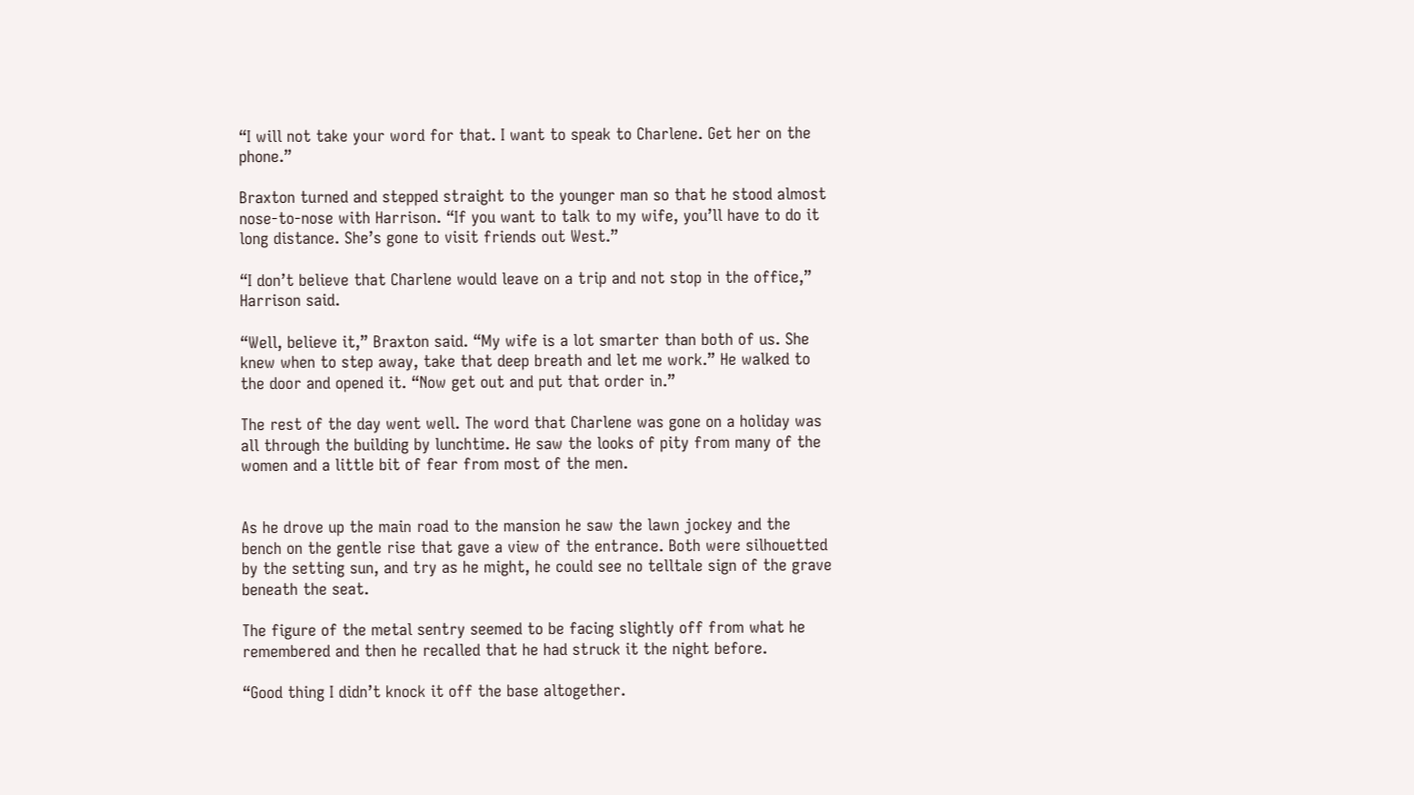“I will not take your word for that. I want to speak to Charlene. Get her on the phone.”

Braxton turned and stepped straight to the younger man so that he stood almost nose-to-nose with Harrison. “If you want to talk to my wife, you’ll have to do it long distance. She’s gone to visit friends out West.”

“I don’t believe that Charlene would leave on a trip and not stop in the office,” Harrison said.

“Well, believe it,” Braxton said. “My wife is a lot smarter than both of us. She knew when to step away, take that deep breath and let me work.” He walked to the door and opened it. “Now get out and put that order in.”

The rest of the day went well. The word that Charlene was gone on a holiday was all through the building by lunchtime. He saw the looks of pity from many of the women and a little bit of fear from most of the men.


As he drove up the main road to the mansion he saw the lawn jockey and the bench on the gentle rise that gave a view of the entrance. Both were silhouetted by the setting sun, and try as he might, he could see no telltale sign of the grave beneath the seat.

The figure of the metal sentry seemed to be facing slightly off from what he remembered and then he recalled that he had struck it the night before.

“Good thing I didn’t knock it off the base altogether.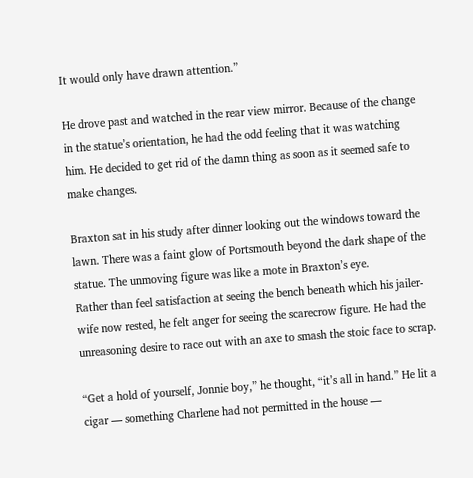It would only have drawn attention.”

He drove past and watched in the rear view mirror. Because of the change in the statue’s orientation, he had the odd feeling that it was watching him. He decided to get rid of the damn thing as soon as it seemed safe to make changes.

Braxton sat in his study after dinner looking out the windows toward the lawn. There was a faint glow of Portsmouth beyond the dark shape of the statue. The unmoving figure was like a mote in Braxton’s eye.
Rather than feel satisfaction at seeing the bench beneath which his jailer-wife now rested, he felt anger for seeing the scarecrow figure. He had the unreasoning desire to race out with an axe to smash the stoic face to scrap.

“Get a hold of yourself, Jonnie boy,” he thought, “it’s all in hand.” He lit a cigar — something Charlene had not permitted in the house —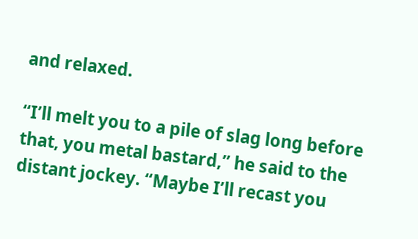and relaxed.

“I’ll melt you to a pile of slag long before that, you metal bastard,” he said to the distant jockey. “Maybe I’ll recast you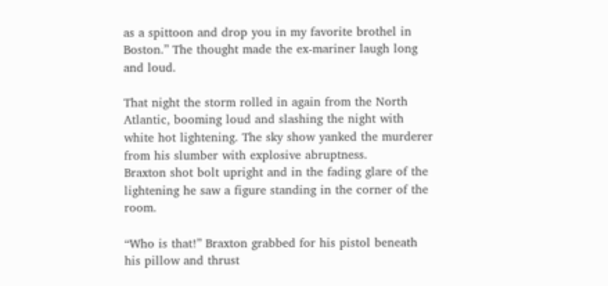as a spittoon and drop you in my favorite brothel in Boston.” The thought made the ex-mariner laugh long and loud.

That night the storm rolled in again from the North Atlantic, booming loud and slashing the night with white hot lightening. The sky show yanked the murderer from his slumber with explosive abruptness.
Braxton shot bolt upright and in the fading glare of the lightening he saw a figure standing in the corner of the room.

“Who is that!” Braxton grabbed for his pistol beneath his pillow and thrust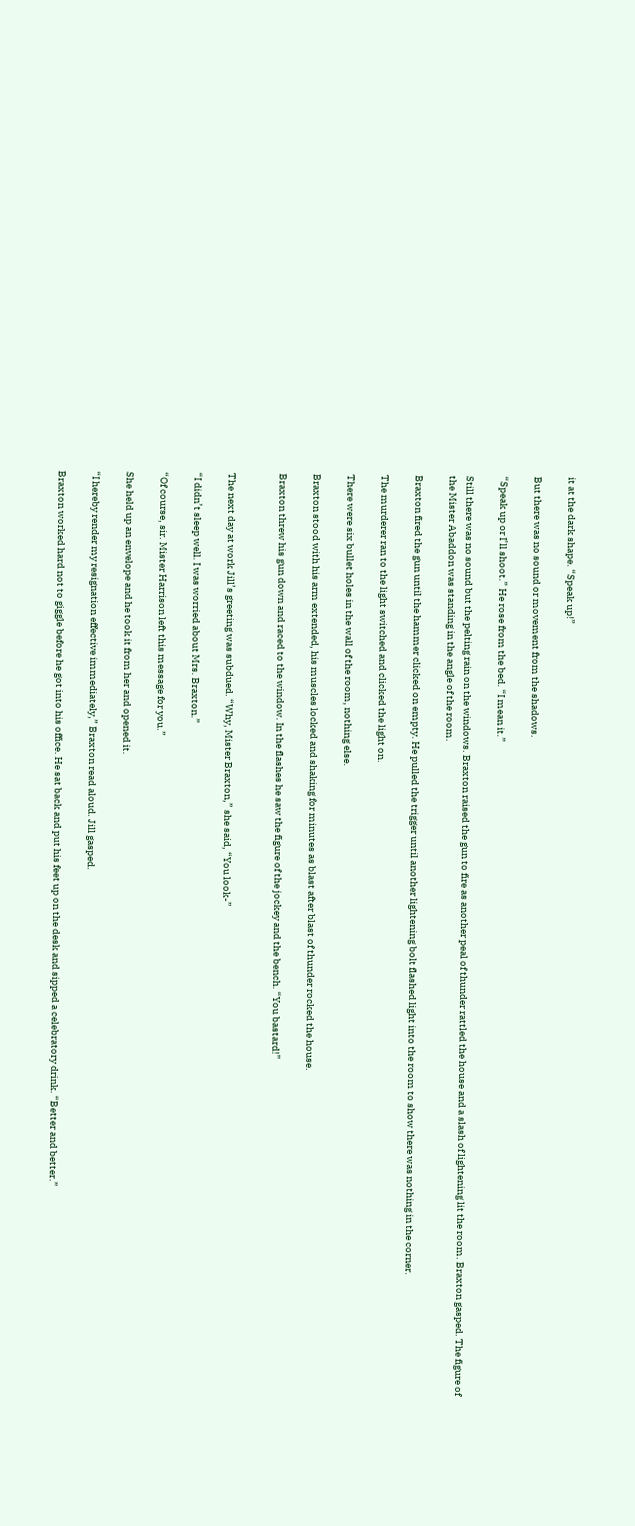it at the dark shape. “Speak up!”

But there was no sound or movement from the shadows.

“Speak up or I’ll shoot.” He rose from the bed. “I mean it.”

Still there was no sound but the pelting rain on the windows. Braxton raised the gun to fire as another peal of thunder rattled the house and a slash of lightening lit the room. Braxton gasped. The figure of the Mister Abaddon was standing in the angle of the room.

Braxton fired the gun until the hammer clicked on empty. He pulled the trigger until another lightening bolt flashed light into the room to show there was nothing in the corner.

The murderer ran to the light switched and clicked the light on.

There were six bullet holes in the wall of the room, nothing else.

Braxton stood with his arm extended, his muscles locked and shaking for minutes as blast after blast of thunder rocked the house.

Braxton threw his gun down and raced to the window. In the flashes he saw the figure of the jockey and the bench. “You bastard!”


The next day at work Jill’s greeting was subdued. “Why, Mister Braxton,” she said, “You look-”

“I didn’t sleep well. I was worried about Mrs. Braxton.”

“Of course, sir. Mister Harrison left this message for you.”

She held up an envelope and he took it from her and opened it.

“I hereby render my resignation effective immediately,” Braxton read aloud. Jill gasped.

Braxton worked hard not to giggle before he got into his office. He sat back and put his feet up on the desk and sipped a celebratory drink. “Better and better.”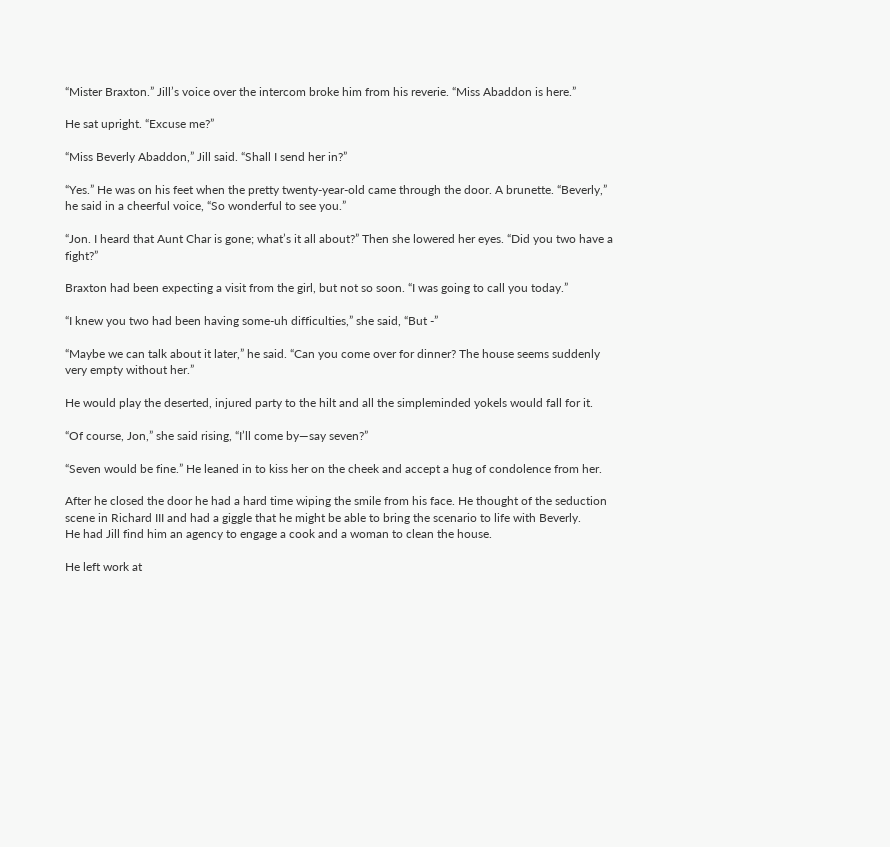“Mister Braxton.” Jill’s voice over the intercom broke him from his reverie. “Miss Abaddon is here.”

He sat upright. “Excuse me?”

“Miss Beverly Abaddon,” Jill said. “Shall I send her in?”

“Yes.” He was on his feet when the pretty twenty-year-old came through the door. A brunette. “Beverly,” he said in a cheerful voice, “So wonderful to see you.”

“Jon. I heard that Aunt Char is gone; what’s it all about?” Then she lowered her eyes. “Did you two have a fight?”

Braxton had been expecting a visit from the girl, but not so soon. “I was going to call you today.”

“I knew you two had been having some-uh difficulties,” she said, “But -”

“Maybe we can talk about it later,” he said. “Can you come over for dinner? The house seems suddenly very empty without her.”

He would play the deserted, injured party to the hilt and all the simpleminded yokels would fall for it.

“Of course, Jon,” she said rising, “I’ll come by—say seven?”

“Seven would be fine.” He leaned in to kiss her on the cheek and accept a hug of condolence from her.

After he closed the door he had a hard time wiping the smile from his face. He thought of the seduction scene in Richard III and had a giggle that he might be able to bring the scenario to life with Beverly.
He had Jill find him an agency to engage a cook and a woman to clean the house.

He left work at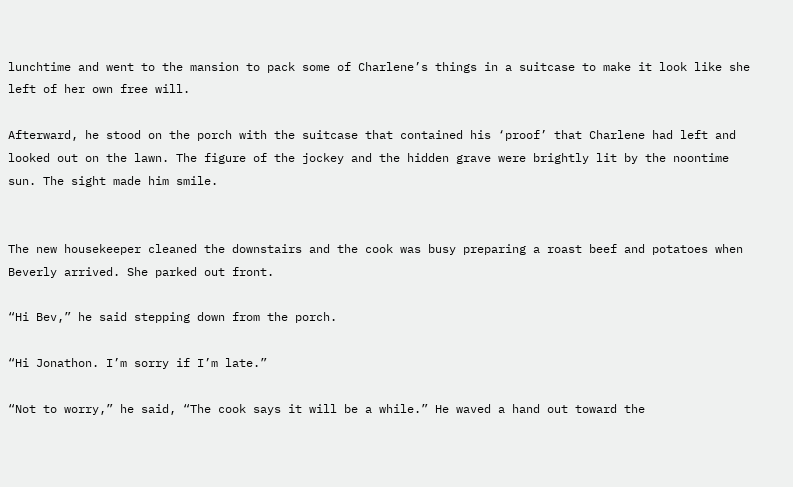lunchtime and went to the mansion to pack some of Charlene’s things in a suitcase to make it look like she left of her own free will.

Afterward, he stood on the porch with the suitcase that contained his ‘proof’ that Charlene had left and looked out on the lawn. The figure of the jockey and the hidden grave were brightly lit by the noontime sun. The sight made him smile.


The new housekeeper cleaned the downstairs and the cook was busy preparing a roast beef and potatoes when Beverly arrived. She parked out front.

“Hi Bev,” he said stepping down from the porch.

“Hi Jonathon. I’m sorry if I’m late.”

“Not to worry,” he said, “The cook says it will be a while.” He waved a hand out toward the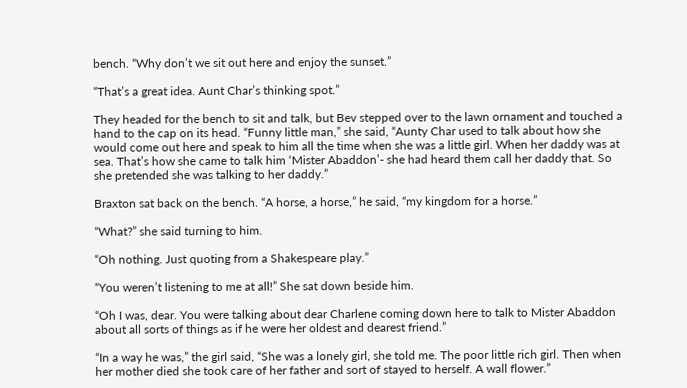bench. “Why don’t we sit out here and enjoy the sunset.”

“That’s a great idea. Aunt Char’s thinking spot.”

They headed for the bench to sit and talk, but Bev stepped over to the lawn ornament and touched a hand to the cap on its head. “Funny little man,” she said, “Aunty Char used to talk about how she would come out here and speak to him all the time when she was a little girl. When her daddy was at sea. That’s how she came to talk him ‘Mister Abaddon’- she had heard them call her daddy that. So she pretended she was talking to her daddy.”

Braxton sat back on the bench. “A horse, a horse,” he said, “my kingdom for a horse.”

“What?” she said turning to him.

“Oh nothing. Just quoting from a Shakespeare play.”

“You weren’t listening to me at all!” She sat down beside him.

“Oh I was, dear. You were talking about dear Charlene coming down here to talk to Mister Abaddon about all sorts of things as if he were her oldest and dearest friend.”

“In a way he was,” the girl said, “She was a lonely girl, she told me. The poor little rich girl. Then when her mother died she took care of her father and sort of stayed to herself. A wall flower.”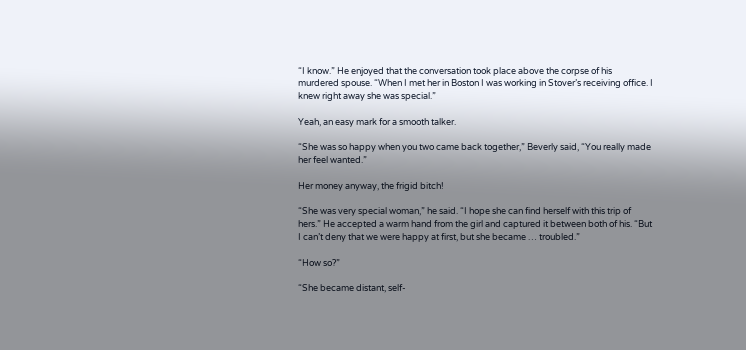“I know.” He enjoyed that the conversation took place above the corpse of his murdered spouse. “When I met her in Boston I was working in Stover’s receiving office. I knew right away she was special.”

Yeah, an easy mark for a smooth talker.

“She was so happy when you two came back together,” Beverly said, “You really made her feel wanted.”

Her money anyway, the frigid bitch!

“She was very special woman,” he said. “I hope she can find herself with this trip of hers.” He accepted a warm hand from the girl and captured it between both of his. “But I can’t deny that we were happy at first, but she became … troubled.”

“How so?”

“She became distant, self-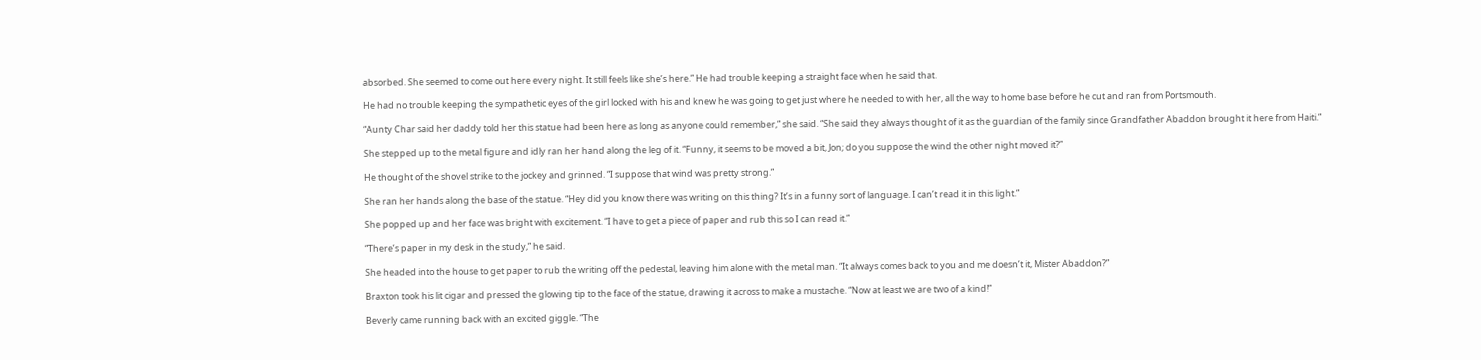absorbed. She seemed to come out here every night. It still feels like she’s here.” He had trouble keeping a straight face when he said that.

He had no trouble keeping the sympathetic eyes of the girl locked with his and knew he was going to get just where he needed to with her, all the way to home base before he cut and ran from Portsmouth.

“Aunty Char said her daddy told her this statue had been here as long as anyone could remember,” she said. “She said they always thought of it as the guardian of the family since Grandfather Abaddon brought it here from Haiti.”

She stepped up to the metal figure and idly ran her hand along the leg of it. “Funny, it seems to be moved a bit, Jon; do you suppose the wind the other night moved it?”

He thought of the shovel strike to the jockey and grinned. “I suppose that wind was pretty strong.”

She ran her hands along the base of the statue. “Hey did you know there was writing on this thing? It’s in a funny sort of language. I can’t read it in this light.”

She popped up and her face was bright with excitement. “I have to get a piece of paper and rub this so I can read it.”

“There’s paper in my desk in the study,” he said.

She headed into the house to get paper to rub the writing off the pedestal, leaving him alone with the metal man. “It always comes back to you and me doesn’t it, Mister Abaddon?”

Braxton took his lit cigar and pressed the glowing tip to the face of the statue, drawing it across to make a mustache. “Now at least we are two of a kind!”

Beverly came running back with an excited giggle. “The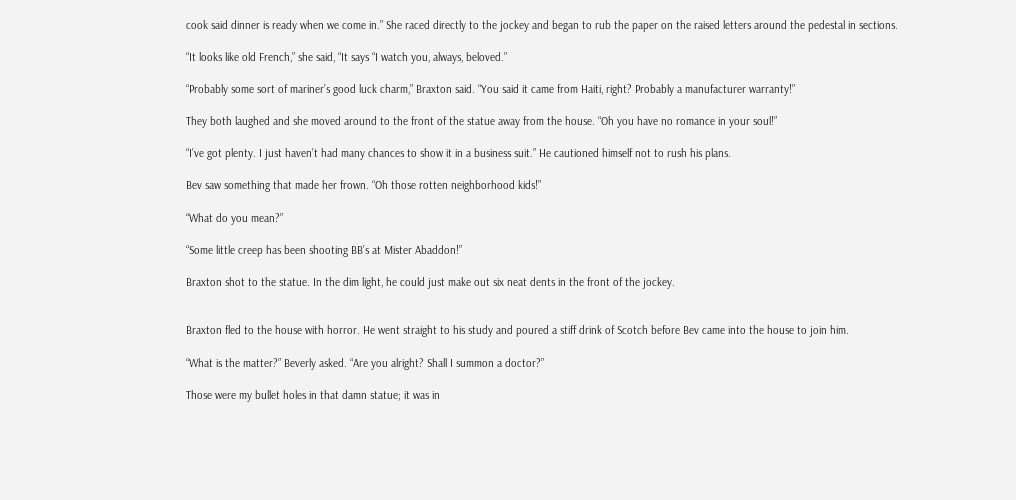cook said dinner is ready when we come in.” She raced directly to the jockey and began to rub the paper on the raised letters around the pedestal in sections.

“It looks like old French,” she said, “It says “I watch you, always, beloved.”

“Probably some sort of mariner’s good luck charm,” Braxton said. “You said it came from Haiti, right? Probably a manufacturer warranty!”

They both laughed and she moved around to the front of the statue away from the house. “Oh you have no romance in your soul!”

“I’ve got plenty. I just haven’t had many chances to show it in a business suit.” He cautioned himself not to rush his plans.

Bev saw something that made her frown. “Oh those rotten neighborhood kids!”

“What do you mean?”

“Some little creep has been shooting BB’s at Mister Abaddon!”

Braxton shot to the statue. In the dim light, he could just make out six neat dents in the front of the jockey.


Braxton fled to the house with horror. He went straight to his study and poured a stiff drink of Scotch before Bev came into the house to join him.

“What is the matter?” Beverly asked. “Are you alright? Shall I summon a doctor?”

Those were my bullet holes in that damn statue; it was in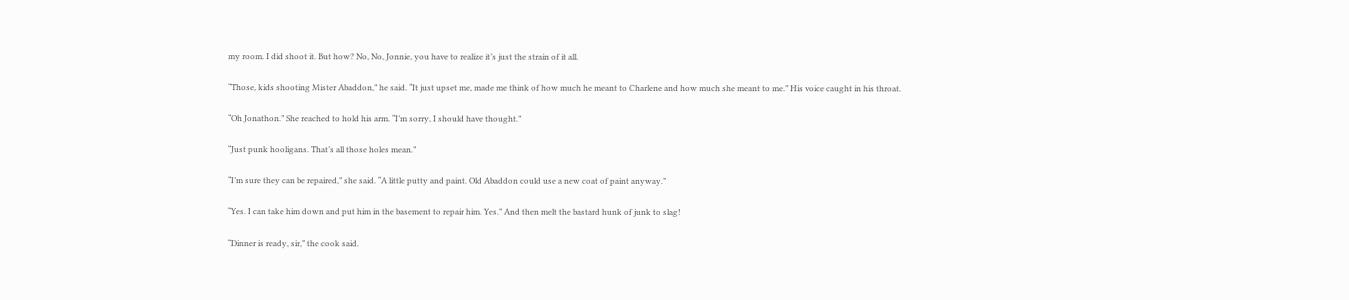my room. I did shoot it. But how? No, No, Jonnie, you have to realize it’s just the strain of it all.

“Those, kids shooting Mister Abaddon,” he said. “It just upset me, made me think of how much he meant to Charlene and how much she meant to me.” His voice caught in his throat.

“Oh Jonathon.” She reached to hold his arm. “I’m sorry, I should have thought.”

“Just punk hooligans. That’s all those holes mean.”

“I’m sure they can be repaired,” she said. “A little putty and paint. Old Abaddon could use a new coat of paint anyway.”

“Yes. I can take him down and put him in the basement to repair him. Yes.” And then melt the bastard hunk of junk to slag!

“Dinner is ready, sir,” the cook said.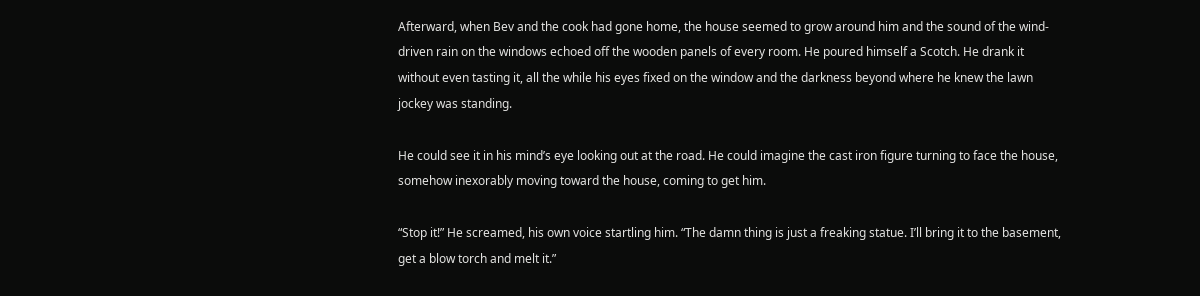Afterward, when Bev and the cook had gone home, the house seemed to grow around him and the sound of the wind-driven rain on the windows echoed off the wooden panels of every room. He poured himself a Scotch. He drank it without even tasting it, all the while his eyes fixed on the window and the darkness beyond where he knew the lawn jockey was standing.

He could see it in his mind’s eye looking out at the road. He could imagine the cast iron figure turning to face the house, somehow inexorably moving toward the house, coming to get him.

“Stop it!” He screamed, his own voice startling him. “The damn thing is just a freaking statue. I’ll bring it to the basement, get a blow torch and melt it.”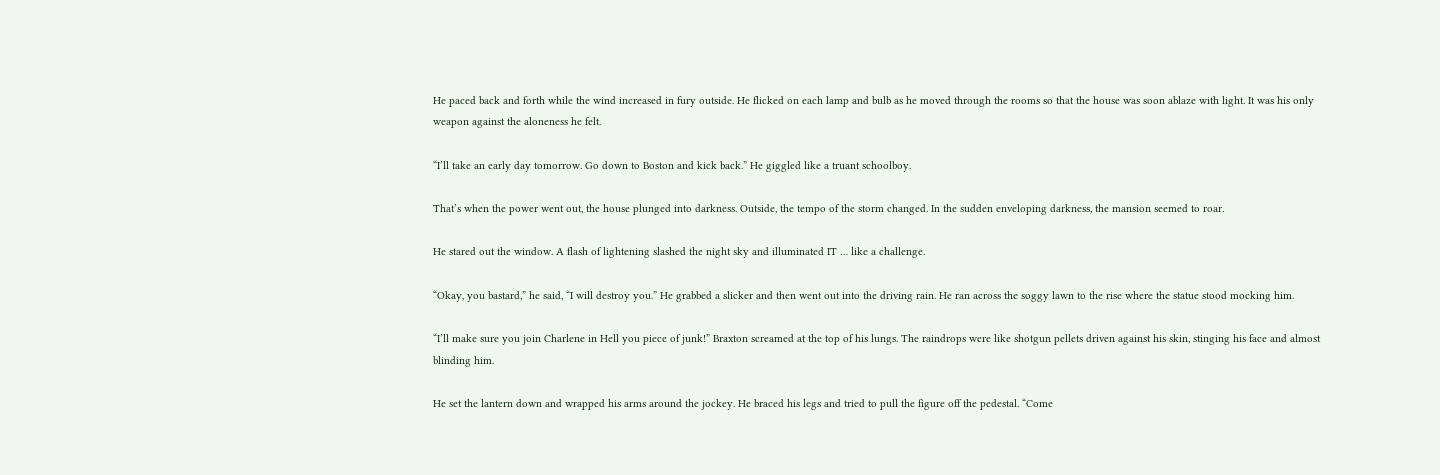He paced back and forth while the wind increased in fury outside. He flicked on each lamp and bulb as he moved through the rooms so that the house was soon ablaze with light. It was his only weapon against the aloneness he felt.

“I’ll take an early day tomorrow. Go down to Boston and kick back.” He giggled like a truant schoolboy.

That’s when the power went out, the house plunged into darkness. Outside, the tempo of the storm changed. In the sudden enveloping darkness, the mansion seemed to roar.

He stared out the window. A flash of lightening slashed the night sky and illuminated IT … like a challenge.

“Okay, you bastard,” he said, “I will destroy you.” He grabbed a slicker and then went out into the driving rain. He ran across the soggy lawn to the rise where the statue stood mocking him.

“I’ll make sure you join Charlene in Hell you piece of junk!” Braxton screamed at the top of his lungs. The raindrops were like shotgun pellets driven against his skin, stinging his face and almost blinding him.

He set the lantern down and wrapped his arms around the jockey. He braced his legs and tried to pull the figure off the pedestal. “Come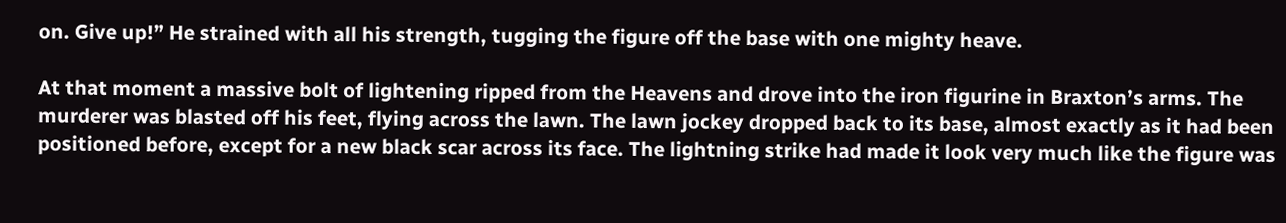on. Give up!” He strained with all his strength, tugging the figure off the base with one mighty heave.

At that moment a massive bolt of lightening ripped from the Heavens and drove into the iron figurine in Braxton’s arms. The murderer was blasted off his feet, flying across the lawn. The lawn jockey dropped back to its base, almost exactly as it had been positioned before, except for a new black scar across its face. The lightning strike had made it look very much like the figure was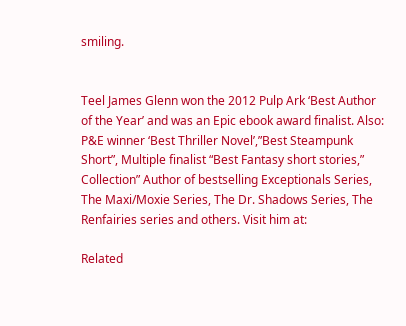smiling.


Teel James Glenn won the 2012 Pulp Ark ‘Best Author of the Year’ and was an Epic ebook award finalist. Also: P&E winner ‘Best Thriller Novel’,”Best Steampunk Short”, Multiple finalist “Best Fantasy short stories,” Collection” Author of bestselling Exceptionals Series, The Maxi/Moxie Series, The Dr. Shadows Series, The Renfairies series and others. Visit him at:

Related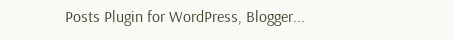Posts Plugin for WordPress, Blogger...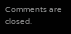Comments are closed.